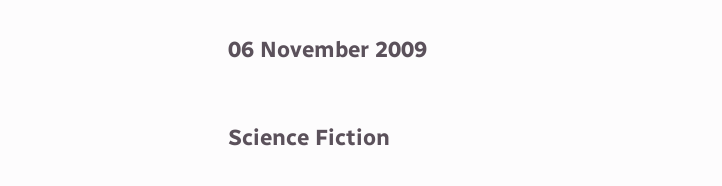06 November 2009

Science Fiction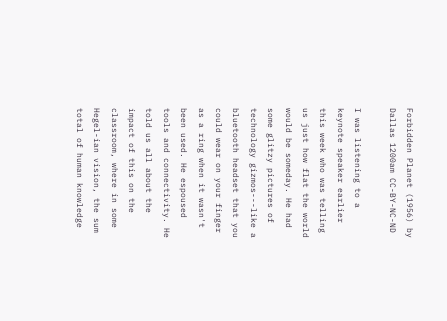Forbidden Planet (1956) by Dallas 1200am CC-BY-NC-ND

I was listening to a keynote speaker earlier this week who was telling us just how flat the world would be someday. He had some glitzy pictures of technology gizmos---like a bluetooth headset that you could wear on your finger as a ring when it wasn't been used. He espoused tools and connectivity. He told us all about the impact of this on the classroom, where in some Hegel-ian vision, the sum total of human knowledge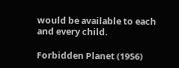would be available to each and every child.

Forbidden Planet (1956)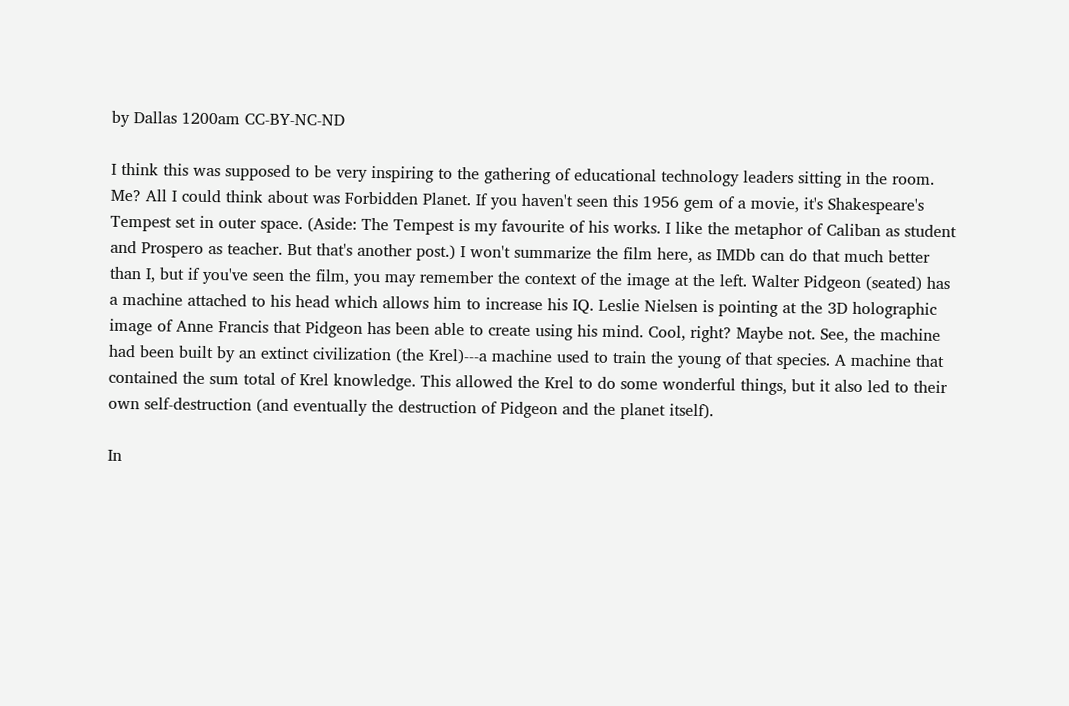by Dallas 1200am CC-BY-NC-ND

I think this was supposed to be very inspiring to the gathering of educational technology leaders sitting in the room. Me? All I could think about was Forbidden Planet. If you haven't seen this 1956 gem of a movie, it's Shakespeare's Tempest set in outer space. (Aside: The Tempest is my favourite of his works. I like the metaphor of Caliban as student and Prospero as teacher. But that's another post.) I won't summarize the film here, as IMDb can do that much better than I, but if you've seen the film, you may remember the context of the image at the left. Walter Pidgeon (seated) has a machine attached to his head which allows him to increase his IQ. Leslie Nielsen is pointing at the 3D holographic image of Anne Francis that Pidgeon has been able to create using his mind. Cool, right? Maybe not. See, the machine had been built by an extinct civilization (the Krel)---a machine used to train the young of that species. A machine that contained the sum total of Krel knowledge. This allowed the Krel to do some wonderful things, but it also led to their own self-destruction (and eventually the destruction of Pidgeon and the planet itself).

In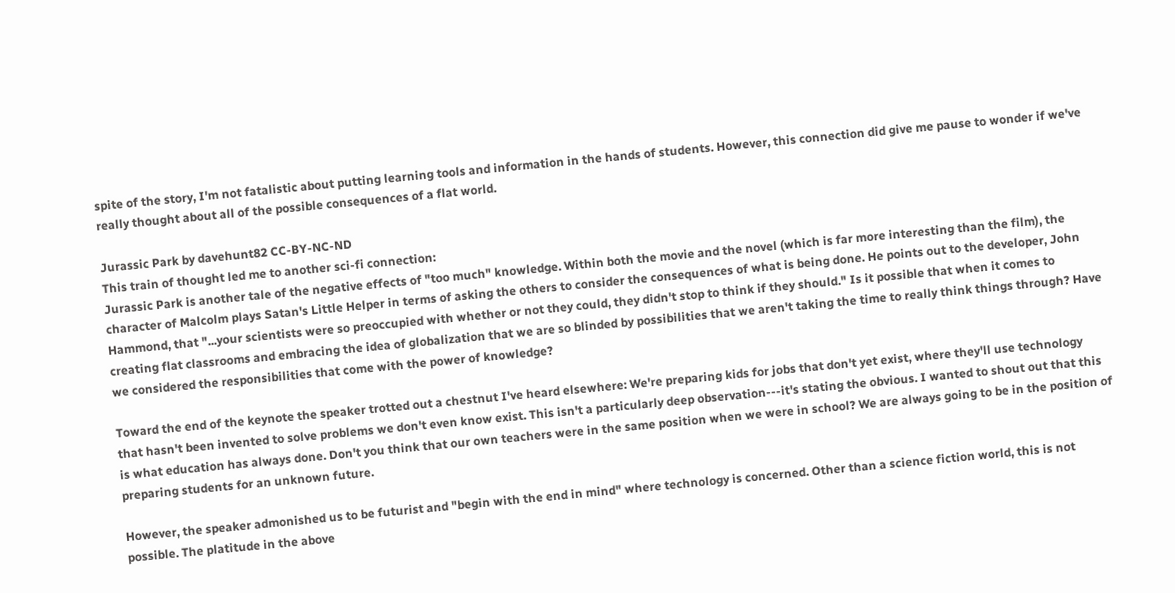spite of the story, I'm not fatalistic about putting learning tools and information in the hands of students. However, this connection did give me pause to wonder if we've really thought about all of the possible consequences of a flat world.

Jurassic Park by davehunt82 CC-BY-NC-ND
This train of thought led me to another sci-fi connection:
Jurassic Park is another tale of the negative effects of "too much" knowledge. Within both the movie and the novel (which is far more interesting than the film), the character of Malcolm plays Satan's Little Helper in terms of asking the others to consider the consequences of what is being done. He points out to the developer, John Hammond, that "...your scientists were so preoccupied with whether or not they could, they didn't stop to think if they should." Is it possible that when it comes to creating flat classrooms and embracing the idea of globalization that we are so blinded by possibilities that we aren't taking the time to really think things through? Have we considered the responsibilities that come with the power of knowledge?

Toward the end of the keynote the speaker trotted out a chestnut I've heard elsewhere: We're preparing kids for jobs that don't yet exist, where they'll use technology that hasn't been invented to solve problems we don't even know exist. This isn't a particularly deep observation---it's stating the obvious. I wanted to shout out that this is what education has always done. Don't you think that our own teachers were in the same position when we were in school? We are always going to be in the position of preparing students for an unknown future.

However, the speaker admonished us to be futurist and "begin with the end in mind" where technology is concerned. Other than a science fiction world, this is not possible. The platitude in the above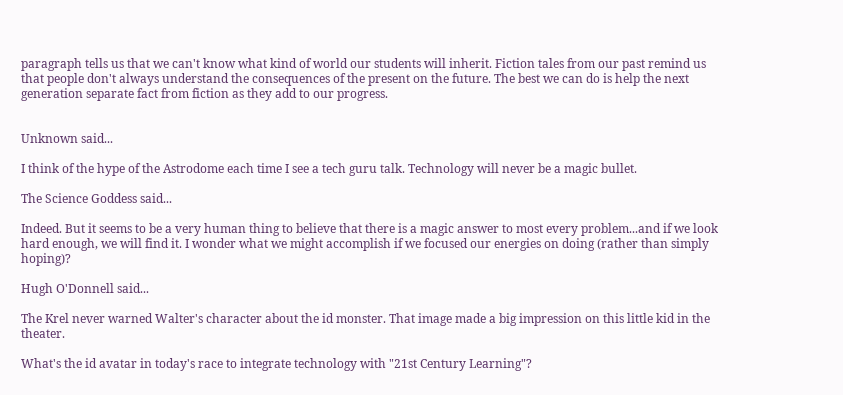paragraph tells us that we can't know what kind of world our students will inherit. Fiction tales from our past remind us that people don't always understand the consequences of the present on the future. The best we can do is help the next generation separate fact from fiction as they add to our progress.


Unknown said...

I think of the hype of the Astrodome each time I see a tech guru talk. Technology will never be a magic bullet.

The Science Goddess said...

Indeed. But it seems to be a very human thing to believe that there is a magic answer to most every problem...and if we look hard enough, we will find it. I wonder what we might accomplish if we focused our energies on doing (rather than simply hoping)?

Hugh O'Donnell said...

The Krel never warned Walter's character about the id monster. That image made a big impression on this little kid in the theater.

What's the id avatar in today's race to integrate technology with "21st Century Learning"?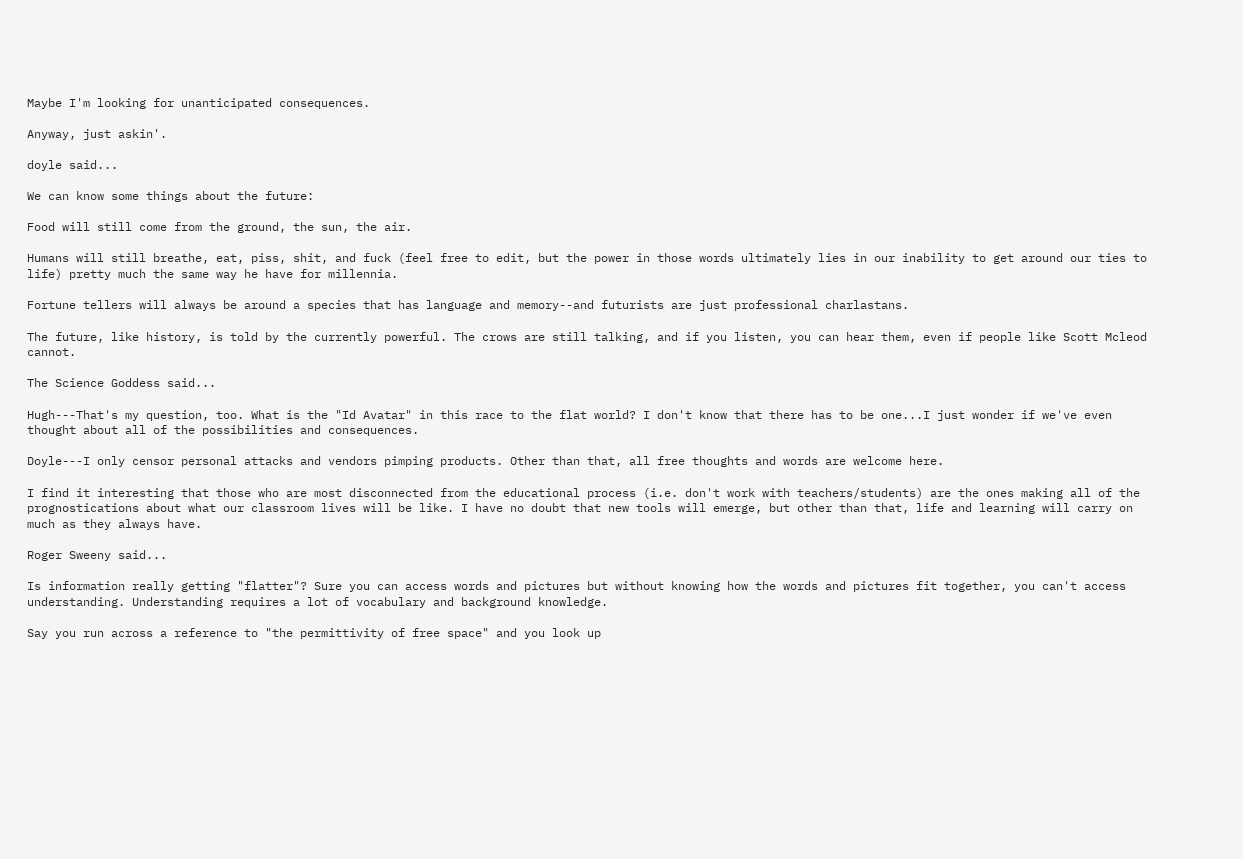Maybe I'm looking for unanticipated consequences.

Anyway, just askin'.

doyle said...

We can know some things about the future:

Food will still come from the ground, the sun, the air.

Humans will still breathe, eat, piss, shit, and fuck (feel free to edit, but the power in those words ultimately lies in our inability to get around our ties to life) pretty much the same way he have for millennia.

Fortune tellers will always be around a species that has language and memory--and futurists are just professional charlastans.

The future, like history, is told by the currently powerful. The crows are still talking, and if you listen, you can hear them, even if people like Scott Mcleod cannot.

The Science Goddess said...

Hugh---That's my question, too. What is the "Id Avatar" in this race to the flat world? I don't know that there has to be one...I just wonder if we've even thought about all of the possibilities and consequences.

Doyle---I only censor personal attacks and vendors pimping products. Other than that, all free thoughts and words are welcome here.

I find it interesting that those who are most disconnected from the educational process (i.e. don't work with teachers/students) are the ones making all of the prognostications about what our classroom lives will be like. I have no doubt that new tools will emerge, but other than that, life and learning will carry on much as they always have.

Roger Sweeny said...

Is information really getting "flatter"? Sure you can access words and pictures but without knowing how the words and pictures fit together, you can't access understanding. Understanding requires a lot of vocabulary and background knowledge.

Say you run across a reference to "the permittivity of free space" and you look up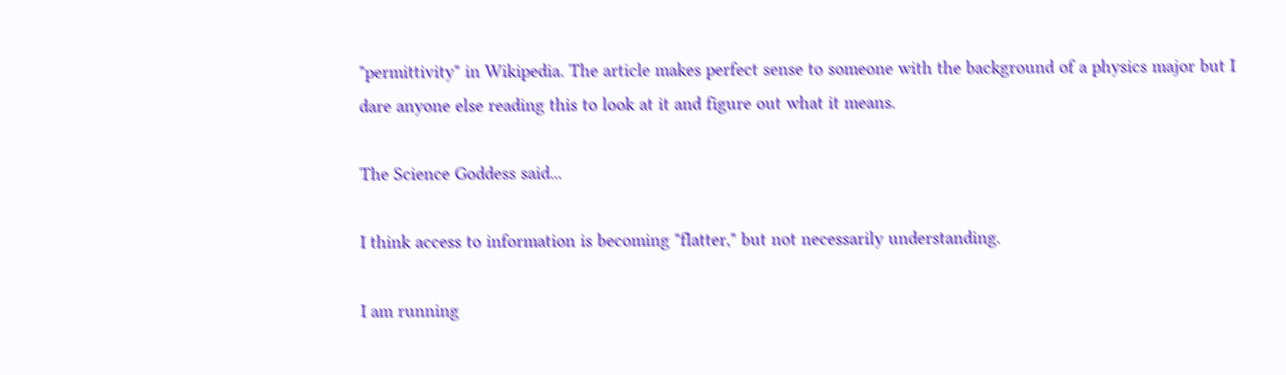"permittivity" in Wikipedia. The article makes perfect sense to someone with the background of a physics major but I dare anyone else reading this to look at it and figure out what it means.

The Science Goddess said...

I think access to information is becoming "flatter," but not necessarily understanding.

I am running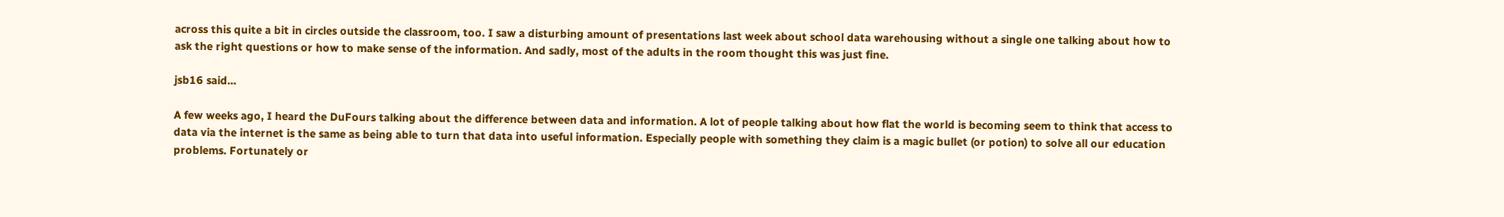across this quite a bit in circles outside the classroom, too. I saw a disturbing amount of presentations last week about school data warehousing without a single one talking about how to ask the right questions or how to make sense of the information. And sadly, most of the adults in the room thought this was just fine.

jsb16 said...

A few weeks ago, I heard the DuFours talking about the difference between data and information. A lot of people talking about how flat the world is becoming seem to think that access to data via the internet is the same as being able to turn that data into useful information. Especially people with something they claim is a magic bullet (or potion) to solve all our education problems. Fortunately or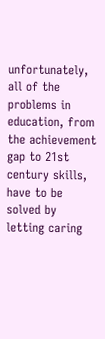unfortunately, all of the problems in education, from the achievement gap to 21st century skills, have to be solved by letting caring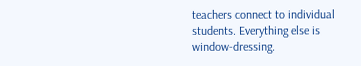teachers connect to individual students. Everything else is window-dressing.